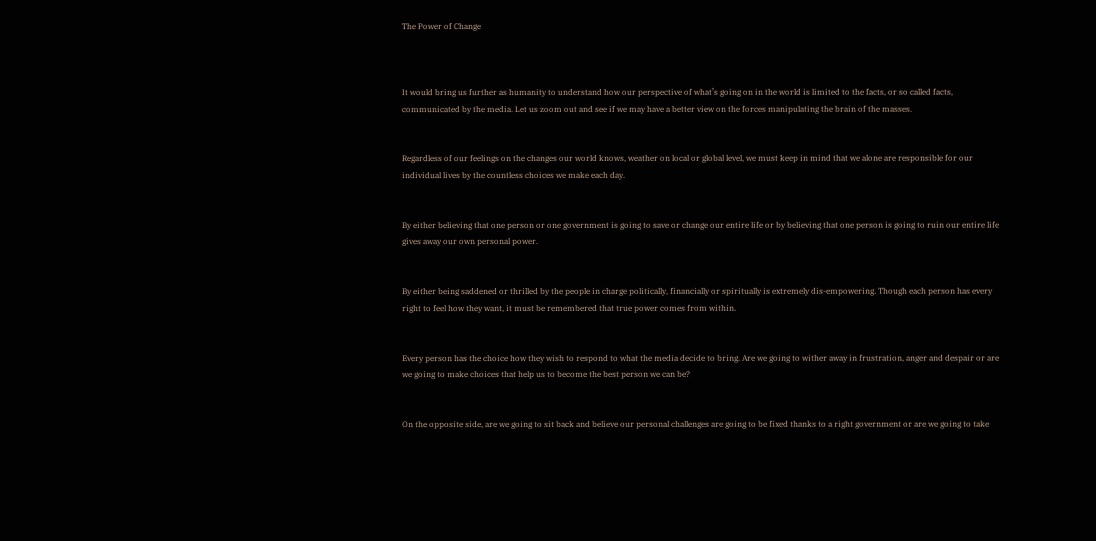The Power of Change



It would bring us further as humanity to understand how our perspective of what’s going on in the world is limited to the facts, or so called facts, communicated by the media. Let us zoom out and see if we may have a better view on the forces manipulating the brain of the masses.


Regardless of our feelings on the changes our world knows, weather on local or global level, we must keep in mind that we alone are responsible for our individual lives by the countless choices we make each day.


By either believing that one person or one government is going to save or change our entire life or by believing that one person is going to ruin our entire life gives away our own personal power.


By either being saddened or thrilled by the people in charge politically, financially or spiritually is extremely dis-empowering. Though each person has every right to feel how they want, it must be remembered that true power comes from within.


Every person has the choice how they wish to respond to what the media decide to bring. Are we going to wither away in frustration, anger and despair or are we going to make choices that help us to become the best person we can be?


On the opposite side, are we going to sit back and believe our personal challenges are going to be fixed thanks to a right government or are we going to take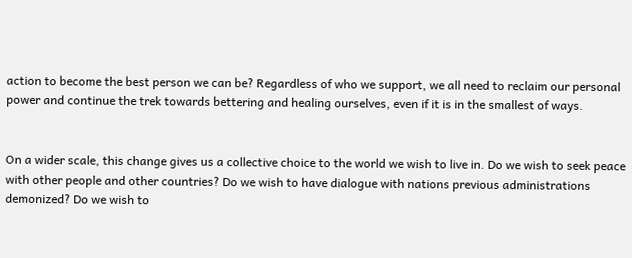action to become the best person we can be? Regardless of who we support, we all need to reclaim our personal power and continue the trek towards bettering and healing ourselves, even if it is in the smallest of ways.


On a wider scale, this change gives us a collective choice to the world we wish to live in. Do we wish to seek peace with other people and other countries? Do we wish to have dialogue with nations previous administrations demonized? Do we wish to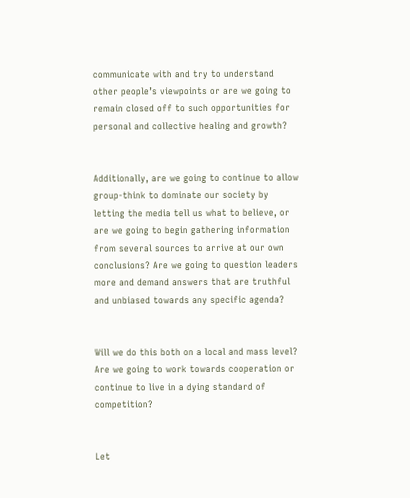communicate with and try to understand other people’s viewpoints or are we going to remain closed off to such opportunities for personal and collective healing and growth?


Additionally, are we going to continue to allow group-think to dominate our society by letting the media tell us what to believe, or are we going to begin gathering information from several sources to arrive at our own conclusions? Are we going to question leaders more and demand answers that are truthful and unbiased towards any specific agenda?


Will we do this both on a local and mass level? Are we going to work towards cooperation or continue to live in a dying standard of competition?


Let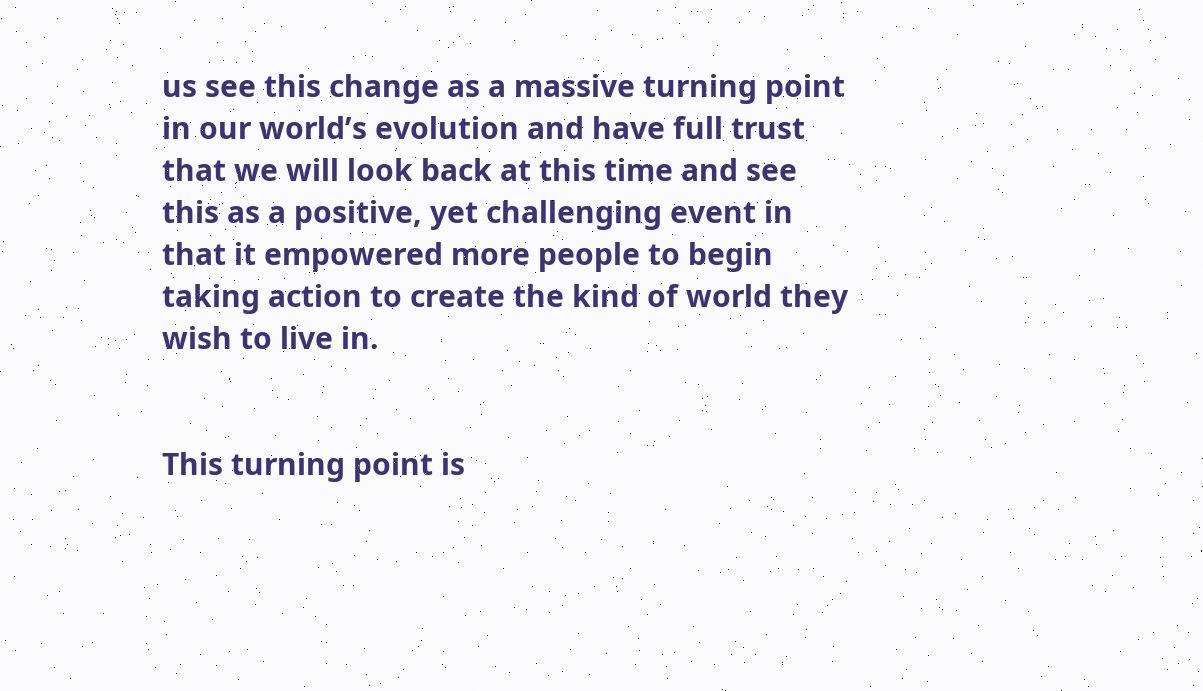us see this change as a massive turning point in our world’s evolution and have full trust that we will look back at this time and see this as a positive, yet challenging event in that it empowered more people to begin taking action to create the kind of world they wish to live in.


This turning point is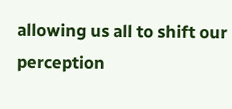allowing us all to shift our perception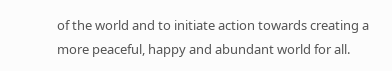of the world and to initiate action towards creating a more peaceful, happy and abundant world for all.